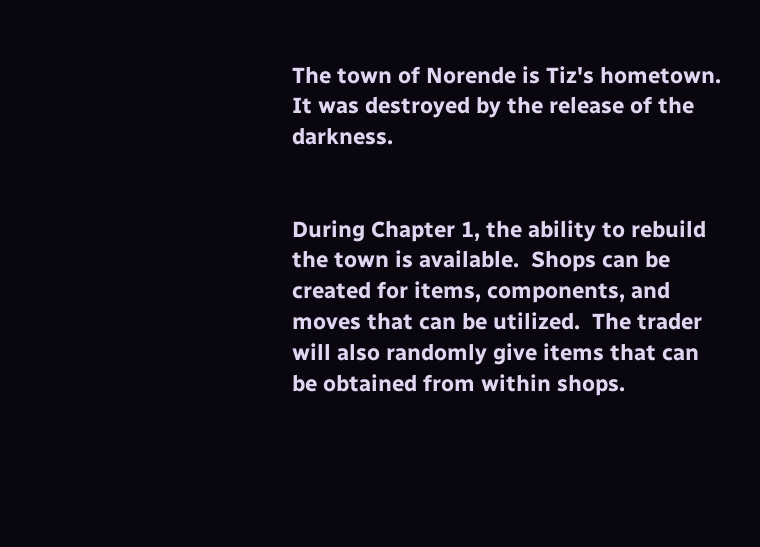The town of Norende is Tiz's hometown. It was destroyed by the release of the darkness.


During Chapter 1, the ability to rebuild the town is available.  Shops can be created for items, components, and moves that can be utilized.  The trader will also randomly give items that can be obtained from within shops.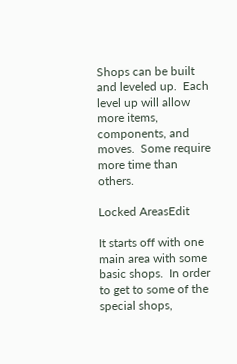Shops can be built and leveled up.  Each level up will allow more items, components, and moves.  Some require more time than others.

Locked AreasEdit

It starts off with one main area with some basic shops.  In order to get to some of the special shops,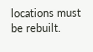locations must be rebuilt.